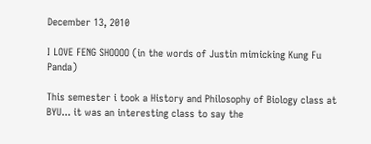December 13, 2010

I LOVE FENG SHOOOO (in the words of Justin mimicking Kung Fu Panda)

This semester i took a History and Philosophy of Biology class at BYU... it was an interesting class to say the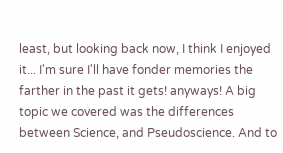least, but looking back now, I think I enjoyed it... I'm sure I'll have fonder memories the farther in the past it gets! anyways! A big topic we covered was the differences between Science, and Pseudoscience. And to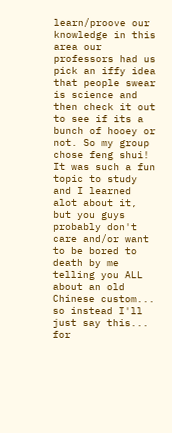learn/proove our knowledge in this area our professors had us pick an iffy idea that people swear is science and then check it out to see if its a bunch of hooey or not. So my group chose feng shui! It was such a fun topic to study and I learned alot about it, but you guys probably don't care and/or want to be bored to death by me telling you ALL about an old Chinese custom... so instead I'll just say this... for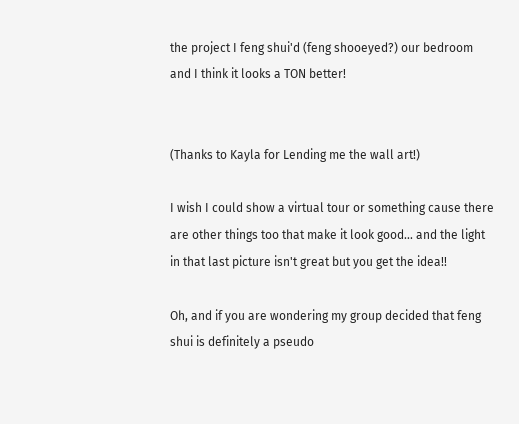the project I feng shui'd (feng shooeyed?) our bedroom and I think it looks a TON better!


(Thanks to Kayla for Lending me the wall art!)

I wish I could show a virtual tour or something cause there are other things too that make it look good... and the light in that last picture isn't great but you get the idea!!

Oh, and if you are wondering my group decided that feng shui is definitely a pseudo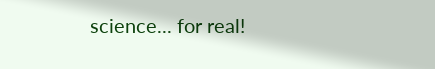science... for real!